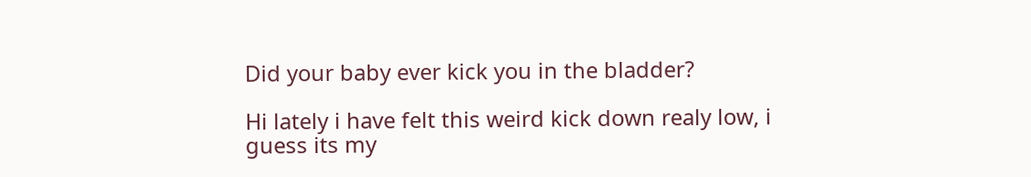Did your baby ever kick you in the bladder?

Hi lately i have felt this weird kick down realy low, i guess its my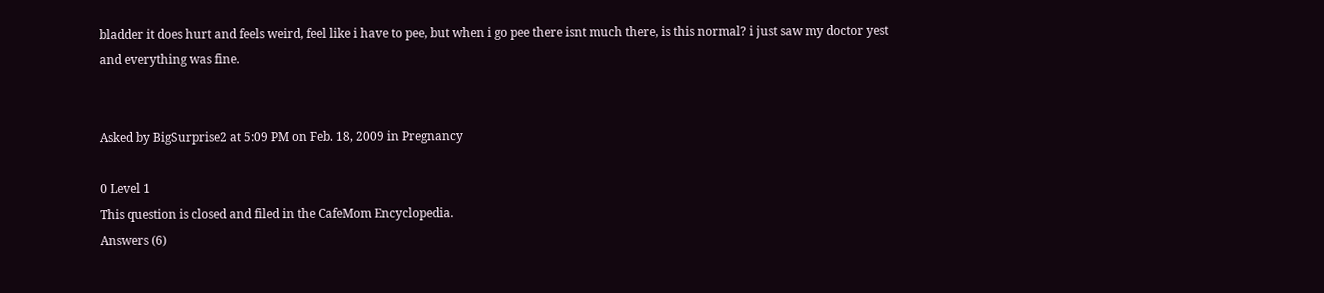bladder it does hurt and feels weird, feel like i have to pee, but when i go pee there isnt much there, is this normal? i just saw my doctor yest and everything was fine.


Asked by BigSurprise2 at 5:09 PM on Feb. 18, 2009 in Pregnancy

0 Level 1
This question is closed and filed in the CafeMom Encyclopedia.
Answers (6)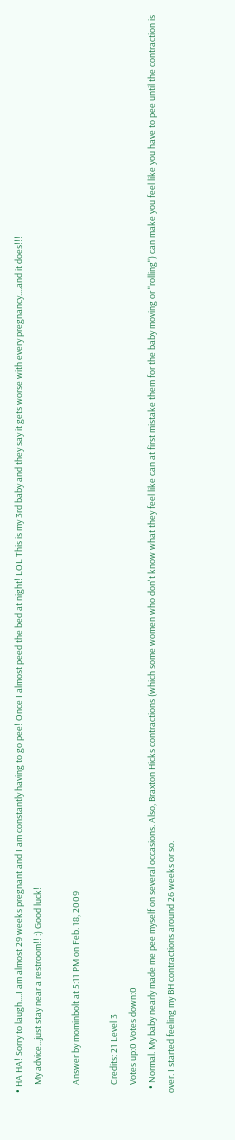• HA HA! Sorry to laugh....I am almost 29 weeks pregnant and I am constantly having to go pee! Once I almost peed the bed at night! LOL This is my 3rd baby and they say it gets worse with every pregnancy....and it does!!!
    My advice...just stay near a restroom!! :) Good luck!

    Answer by mominbolt at 5:11 PM on Feb. 18, 2009

    Credits: 21 Level 3
    Votes up:0 Votes down:0
  • Normal. My baby nearly made me pee myself on several occasions. Also, Braxton Hicks contractions (which some women who don't know what they feel like can at first mistake them for the baby moving or "rolling") can make you feel like you have to pee until the contraction is over. I started feeling my BH contractions around 26 weeks or so.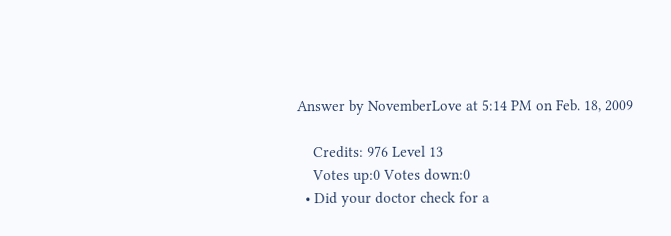Answer by NovemberLove at 5:14 PM on Feb. 18, 2009

    Credits: 976 Level 13
    Votes up:0 Votes down:0
  • Did your doctor check for a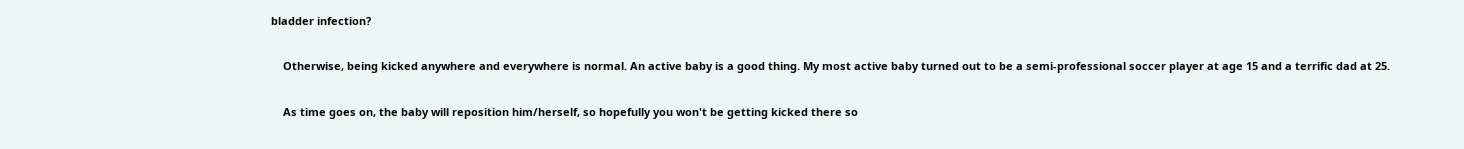bladder infection?

    Otherwise, being kicked anywhere and everywhere is normal. An active baby is a good thing. My most active baby turned out to be a semi-professional soccer player at age 15 and a terrific dad at 25.

    As time goes on, the baby will reposition him/herself, so hopefully you won't be getting kicked there so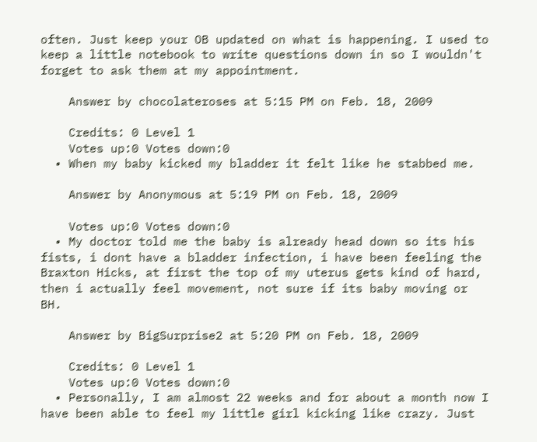often. Just keep your OB updated on what is happening. I used to keep a little notebook to write questions down in so I wouldn't forget to ask them at my appointment.

    Answer by chocolateroses at 5:15 PM on Feb. 18, 2009

    Credits: 0 Level 1
    Votes up:0 Votes down:0
  • When my baby kicked my bladder it felt like he stabbed me.

    Answer by Anonymous at 5:19 PM on Feb. 18, 2009

    Votes up:0 Votes down:0
  • My doctor told me the baby is already head down so its his fists, i dont have a bladder infection, i have been feeling the Braxton Hicks, at first the top of my uterus gets kind of hard, then i actually feel movement, not sure if its baby moving or BH.

    Answer by BigSurprise2 at 5:20 PM on Feb. 18, 2009

    Credits: 0 Level 1
    Votes up:0 Votes down:0
  • Personally, I am almost 22 weeks and for about a month now I have been able to feel my little girl kicking like crazy. Just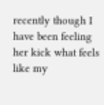recently though I have been feeling her kick what feels like my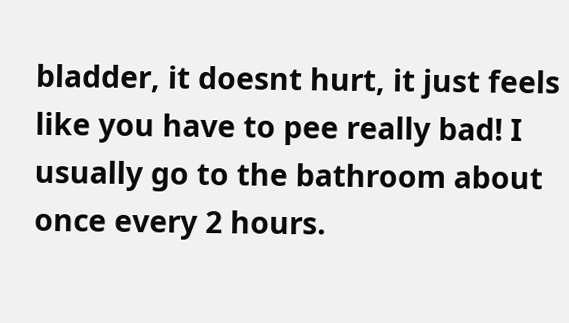bladder, it doesnt hurt, it just feels like you have to pee really bad! I usually go to the bathroom about once every 2 hours.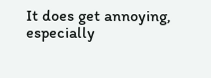It does get annoying, especially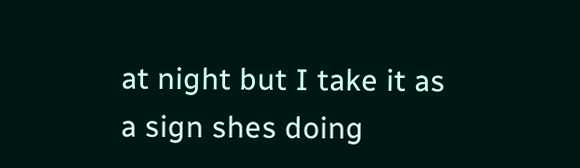at night but I take it as a sign shes doing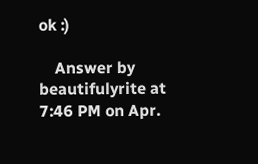ok :)

    Answer by beautifulyrite at 7:46 PM on Apr.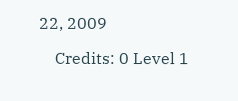22, 2009

    Credits: 0 Level 1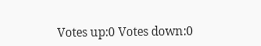Votes up:0 Votes down:0